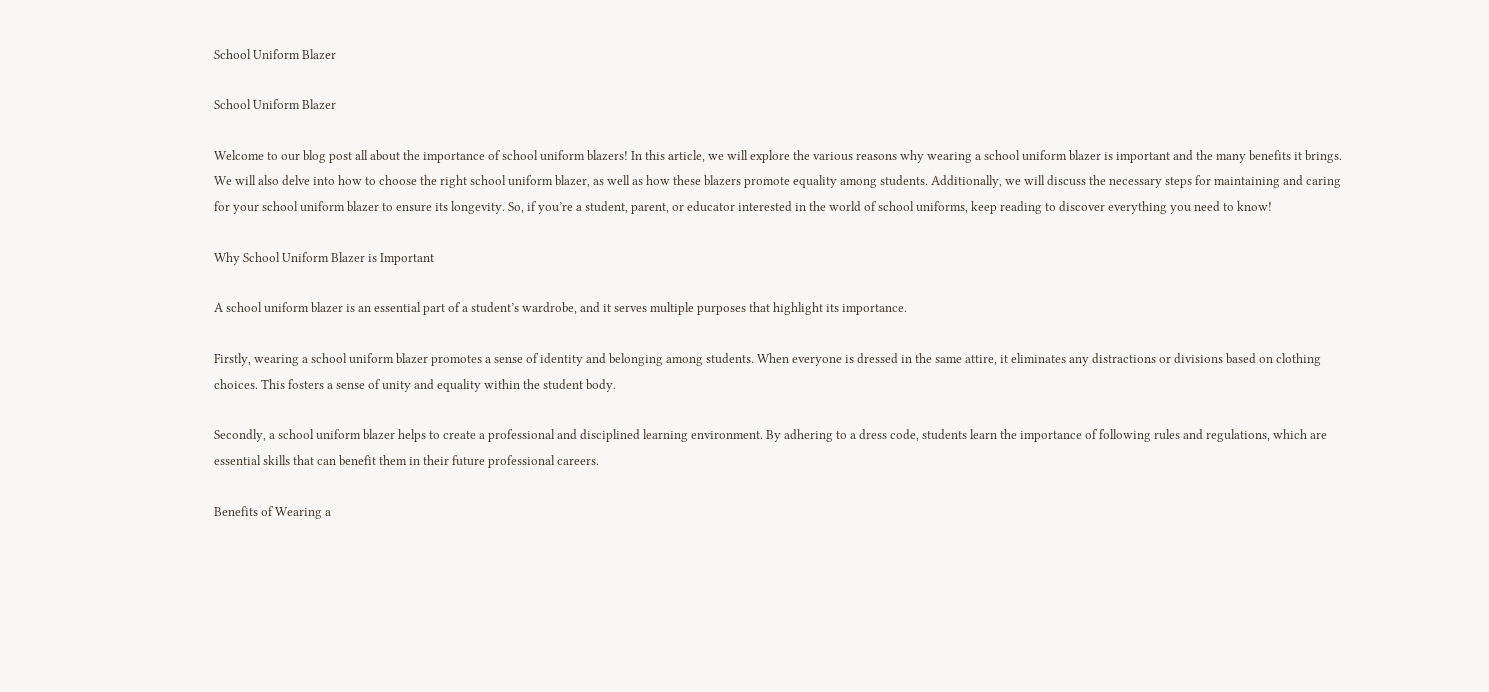School Uniform Blazer

School Uniform Blazer

Welcome to our blog post all about the importance of school uniform blazers! In this article, we will explore the various reasons why wearing a school uniform blazer is important and the many benefits it brings. We will also delve into how to choose the right school uniform blazer, as well as how these blazers promote equality among students. Additionally, we will discuss the necessary steps for maintaining and caring for your school uniform blazer to ensure its longevity. So, if you’re a student, parent, or educator interested in the world of school uniforms, keep reading to discover everything you need to know!

Why School Uniform Blazer is Important

A school uniform blazer is an essential part of a student’s wardrobe, and it serves multiple purposes that highlight its importance.

Firstly, wearing a school uniform blazer promotes a sense of identity and belonging among students. When everyone is dressed in the same attire, it eliminates any distractions or divisions based on clothing choices. This fosters a sense of unity and equality within the student body.

Secondly, a school uniform blazer helps to create a professional and disciplined learning environment. By adhering to a dress code, students learn the importance of following rules and regulations, which are essential skills that can benefit them in their future professional careers.

Benefits of Wearing a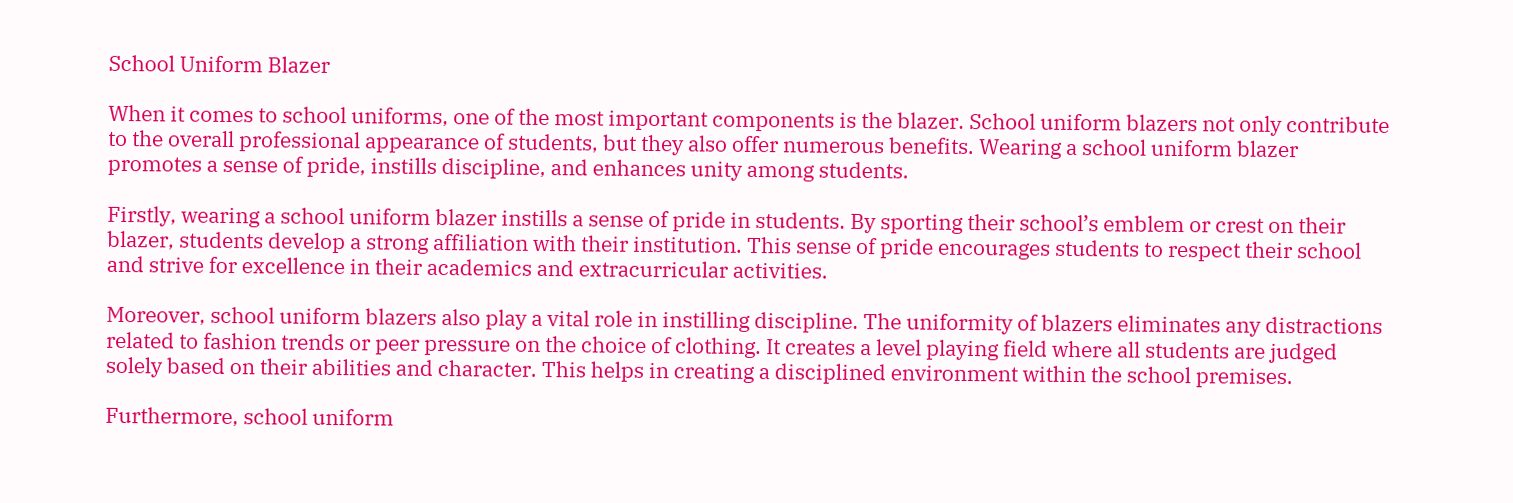School Uniform Blazer

When it comes to school uniforms, one of the most important components is the blazer. School uniform blazers not only contribute to the overall professional appearance of students, but they also offer numerous benefits. Wearing a school uniform blazer promotes a sense of pride, instills discipline, and enhances unity among students.

Firstly, wearing a school uniform blazer instills a sense of pride in students. By sporting their school’s emblem or crest on their blazer, students develop a strong affiliation with their institution. This sense of pride encourages students to respect their school and strive for excellence in their academics and extracurricular activities.

Moreover, school uniform blazers also play a vital role in instilling discipline. The uniformity of blazers eliminates any distractions related to fashion trends or peer pressure on the choice of clothing. It creates a level playing field where all students are judged solely based on their abilities and character. This helps in creating a disciplined environment within the school premises.

Furthermore, school uniform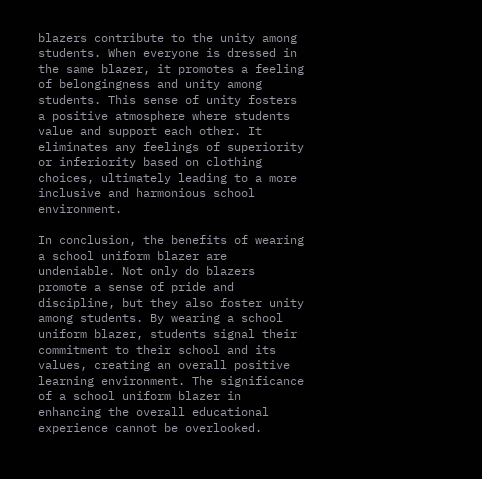blazers contribute to the unity among students. When everyone is dressed in the same blazer, it promotes a feeling of belongingness and unity among students. This sense of unity fosters a positive atmosphere where students value and support each other. It eliminates any feelings of superiority or inferiority based on clothing choices, ultimately leading to a more inclusive and harmonious school environment.

In conclusion, the benefits of wearing a school uniform blazer are undeniable. Not only do blazers promote a sense of pride and discipline, but they also foster unity among students. By wearing a school uniform blazer, students signal their commitment to their school and its values, creating an overall positive learning environment. The significance of a school uniform blazer in enhancing the overall educational experience cannot be overlooked.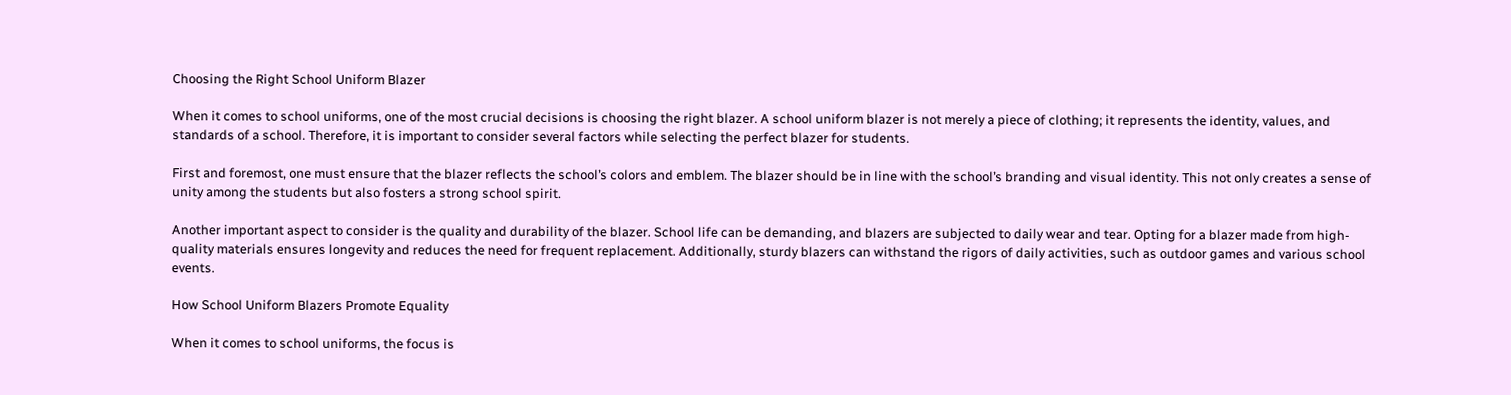Choosing the Right School Uniform Blazer

When it comes to school uniforms, one of the most crucial decisions is choosing the right blazer. A school uniform blazer is not merely a piece of clothing; it represents the identity, values, and standards of a school. Therefore, it is important to consider several factors while selecting the perfect blazer for students.

First and foremost, one must ensure that the blazer reflects the school’s colors and emblem. The blazer should be in line with the school’s branding and visual identity. This not only creates a sense of unity among the students but also fosters a strong school spirit.

Another important aspect to consider is the quality and durability of the blazer. School life can be demanding, and blazers are subjected to daily wear and tear. Opting for a blazer made from high-quality materials ensures longevity and reduces the need for frequent replacement. Additionally, sturdy blazers can withstand the rigors of daily activities, such as outdoor games and various school events.

How School Uniform Blazers Promote Equality

When it comes to school uniforms, the focus is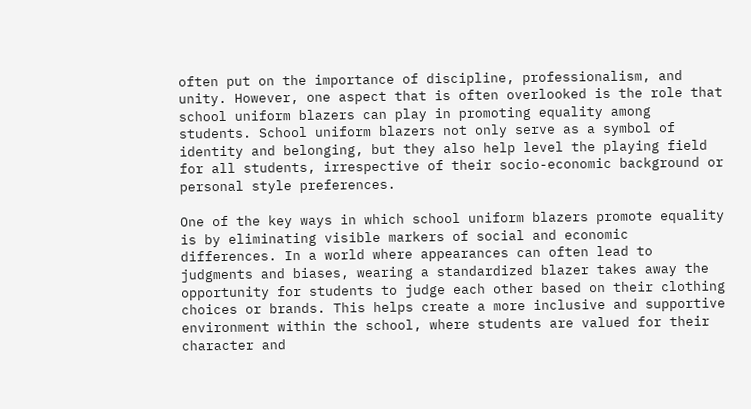often put on the importance of discipline, professionalism, and unity. However, one aspect that is often overlooked is the role that school uniform blazers can play in promoting equality among students. School uniform blazers not only serve as a symbol of identity and belonging, but they also help level the playing field for all students, irrespective of their socio-economic background or personal style preferences.

One of the key ways in which school uniform blazers promote equality is by eliminating visible markers of social and economic differences. In a world where appearances can often lead to judgments and biases, wearing a standardized blazer takes away the opportunity for students to judge each other based on their clothing choices or brands. This helps create a more inclusive and supportive environment within the school, where students are valued for their character and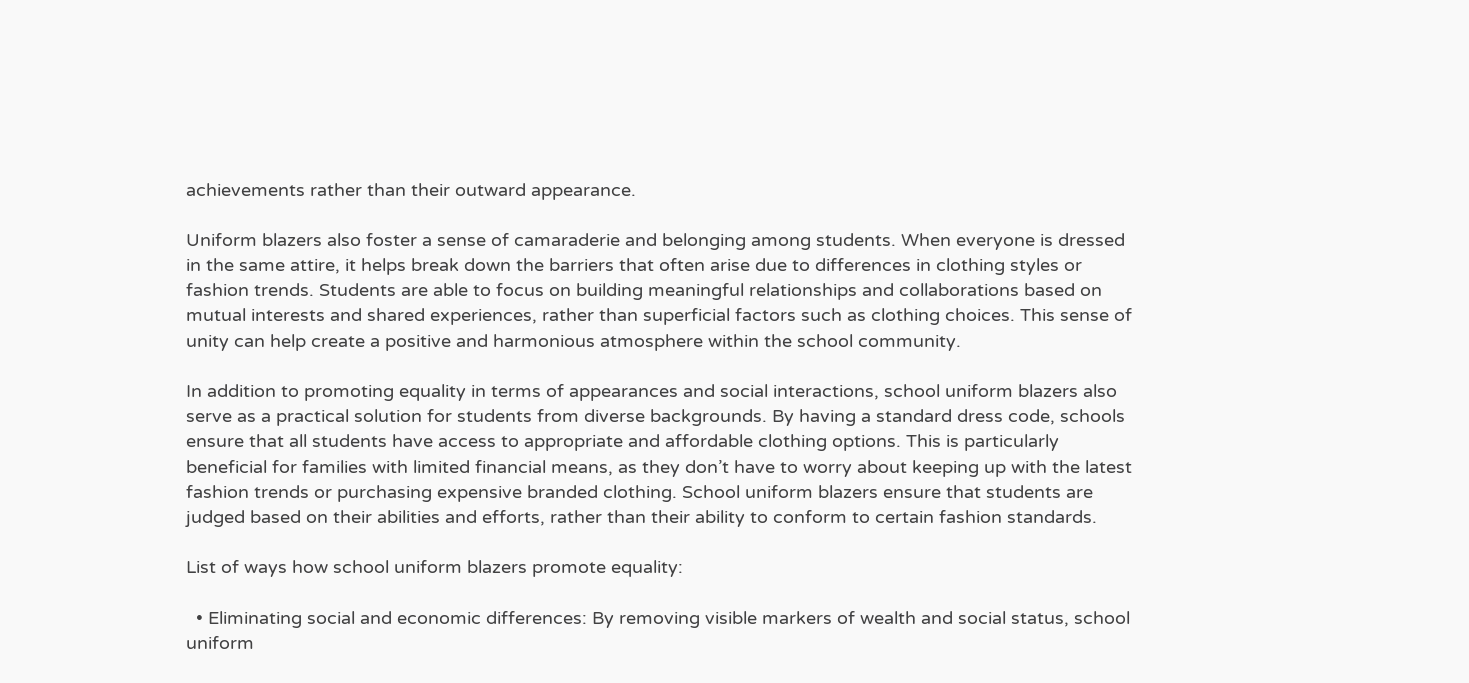achievements rather than their outward appearance.

Uniform blazers also foster a sense of camaraderie and belonging among students. When everyone is dressed in the same attire, it helps break down the barriers that often arise due to differences in clothing styles or fashion trends. Students are able to focus on building meaningful relationships and collaborations based on mutual interests and shared experiences, rather than superficial factors such as clothing choices. This sense of unity can help create a positive and harmonious atmosphere within the school community.

In addition to promoting equality in terms of appearances and social interactions, school uniform blazers also serve as a practical solution for students from diverse backgrounds. By having a standard dress code, schools ensure that all students have access to appropriate and affordable clothing options. This is particularly beneficial for families with limited financial means, as they don’t have to worry about keeping up with the latest fashion trends or purchasing expensive branded clothing. School uniform blazers ensure that students are judged based on their abilities and efforts, rather than their ability to conform to certain fashion standards.

List of ways how school uniform blazers promote equality:

  • Eliminating social and economic differences: By removing visible markers of wealth and social status, school uniform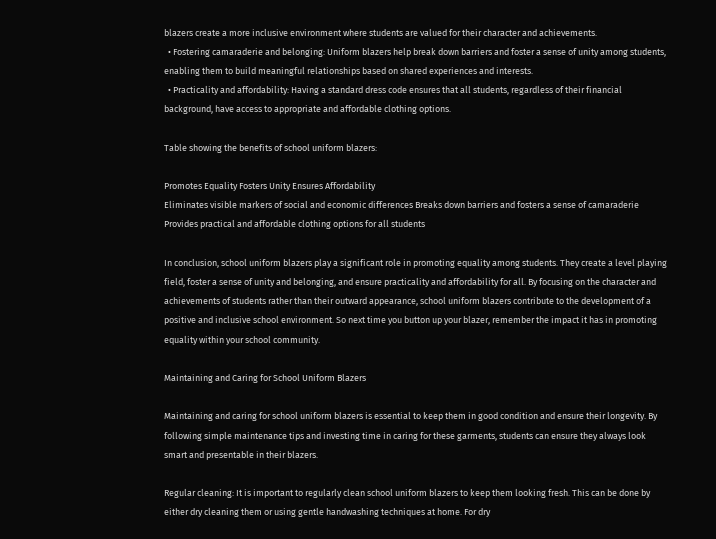blazers create a more inclusive environment where students are valued for their character and achievements.
  • Fostering camaraderie and belonging: Uniform blazers help break down barriers and foster a sense of unity among students, enabling them to build meaningful relationships based on shared experiences and interests.
  • Practicality and affordability: Having a standard dress code ensures that all students, regardless of their financial background, have access to appropriate and affordable clothing options.

Table showing the benefits of school uniform blazers:

Promotes Equality Fosters Unity Ensures Affordability
Eliminates visible markers of social and economic differences Breaks down barriers and fosters a sense of camaraderie Provides practical and affordable clothing options for all students

In conclusion, school uniform blazers play a significant role in promoting equality among students. They create a level playing field, foster a sense of unity and belonging, and ensure practicality and affordability for all. By focusing on the character and achievements of students rather than their outward appearance, school uniform blazers contribute to the development of a positive and inclusive school environment. So next time you button up your blazer, remember the impact it has in promoting equality within your school community.

Maintaining and Caring for School Uniform Blazers

Maintaining and caring for school uniform blazers is essential to keep them in good condition and ensure their longevity. By following simple maintenance tips and investing time in caring for these garments, students can ensure they always look smart and presentable in their blazers.

Regular cleaning: It is important to regularly clean school uniform blazers to keep them looking fresh. This can be done by either dry cleaning them or using gentle handwashing techniques at home. For dry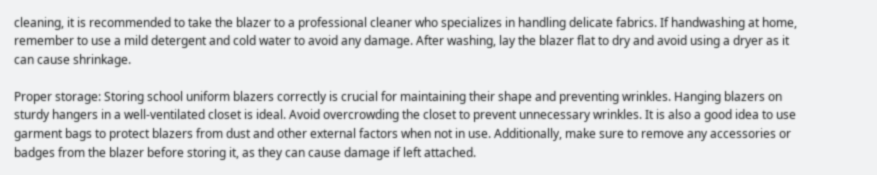cleaning, it is recommended to take the blazer to a professional cleaner who specializes in handling delicate fabrics. If handwashing at home, remember to use a mild detergent and cold water to avoid any damage. After washing, lay the blazer flat to dry and avoid using a dryer as it can cause shrinkage.

Proper storage: Storing school uniform blazers correctly is crucial for maintaining their shape and preventing wrinkles. Hanging blazers on sturdy hangers in a well-ventilated closet is ideal. Avoid overcrowding the closet to prevent unnecessary wrinkles. It is also a good idea to use garment bags to protect blazers from dust and other external factors when not in use. Additionally, make sure to remove any accessories or badges from the blazer before storing it, as they can cause damage if left attached.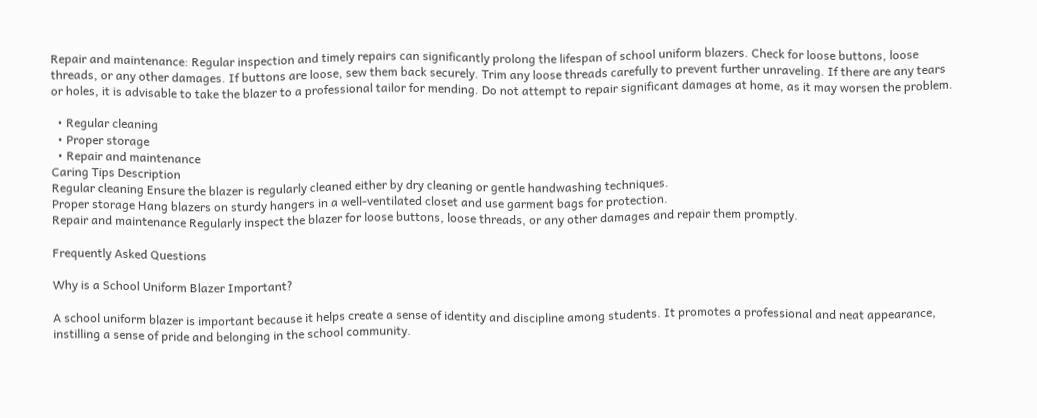Repair and maintenance: Regular inspection and timely repairs can significantly prolong the lifespan of school uniform blazers. Check for loose buttons, loose threads, or any other damages. If buttons are loose, sew them back securely. Trim any loose threads carefully to prevent further unraveling. If there are any tears or holes, it is advisable to take the blazer to a professional tailor for mending. Do not attempt to repair significant damages at home, as it may worsen the problem.

  • Regular cleaning
  • Proper storage
  • Repair and maintenance
Caring Tips Description
Regular cleaning Ensure the blazer is regularly cleaned either by dry cleaning or gentle handwashing techniques.
Proper storage Hang blazers on sturdy hangers in a well-ventilated closet and use garment bags for protection.
Repair and maintenance Regularly inspect the blazer for loose buttons, loose threads, or any other damages and repair them promptly.

Frequently Asked Questions

Why is a School Uniform Blazer Important?

A school uniform blazer is important because it helps create a sense of identity and discipline among students. It promotes a professional and neat appearance, instilling a sense of pride and belonging in the school community.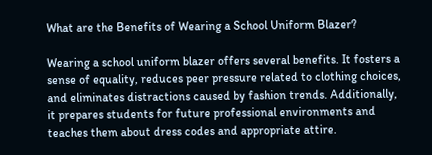What are the Benefits of Wearing a School Uniform Blazer?

Wearing a school uniform blazer offers several benefits. It fosters a sense of equality, reduces peer pressure related to clothing choices, and eliminates distractions caused by fashion trends. Additionally, it prepares students for future professional environments and teaches them about dress codes and appropriate attire.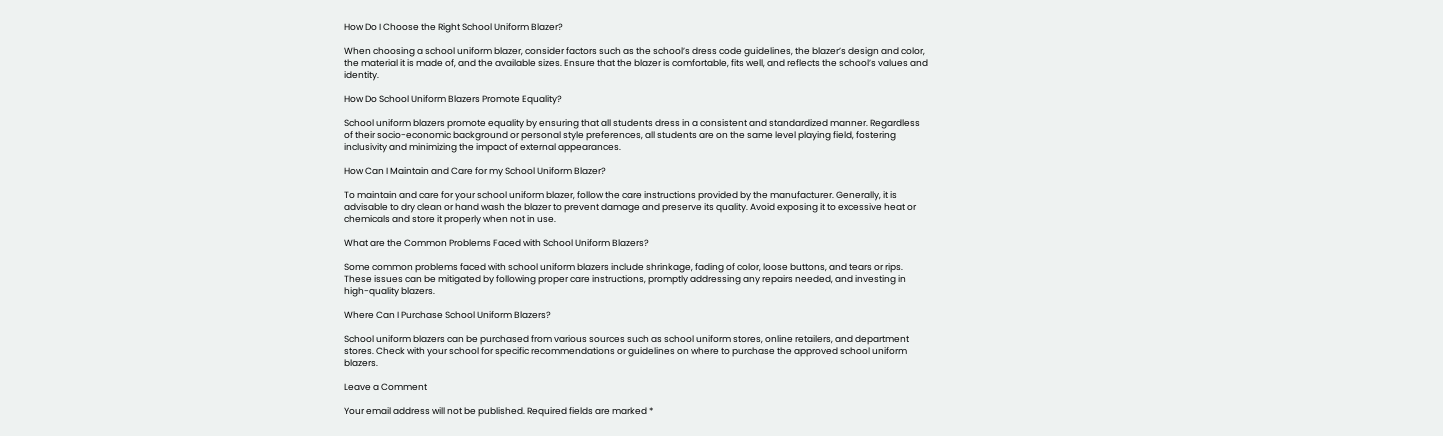How Do I Choose the Right School Uniform Blazer?

When choosing a school uniform blazer, consider factors such as the school’s dress code guidelines, the blazer’s design and color, the material it is made of, and the available sizes. Ensure that the blazer is comfortable, fits well, and reflects the school’s values and identity.

How Do School Uniform Blazers Promote Equality?

School uniform blazers promote equality by ensuring that all students dress in a consistent and standardized manner. Regardless of their socio-economic background or personal style preferences, all students are on the same level playing field, fostering inclusivity and minimizing the impact of external appearances.

How Can I Maintain and Care for my School Uniform Blazer?

To maintain and care for your school uniform blazer, follow the care instructions provided by the manufacturer. Generally, it is advisable to dry clean or hand wash the blazer to prevent damage and preserve its quality. Avoid exposing it to excessive heat or chemicals and store it properly when not in use.

What are the Common Problems Faced with School Uniform Blazers?

Some common problems faced with school uniform blazers include shrinkage, fading of color, loose buttons, and tears or rips. These issues can be mitigated by following proper care instructions, promptly addressing any repairs needed, and investing in high-quality blazers.

Where Can I Purchase School Uniform Blazers?

School uniform blazers can be purchased from various sources such as school uniform stores, online retailers, and department stores. Check with your school for specific recommendations or guidelines on where to purchase the approved school uniform blazers.

Leave a Comment

Your email address will not be published. Required fields are marked *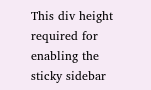This div height required for enabling the sticky sidebar